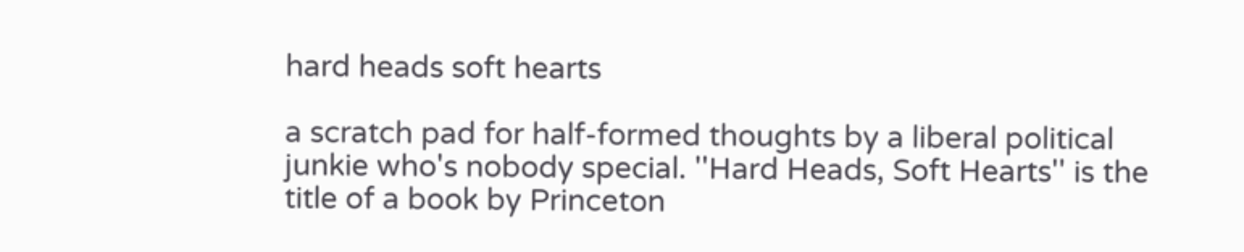hard heads soft hearts

a scratch pad for half-formed thoughts by a liberal political junkie who's nobody special. ''Hard Heads, Soft Hearts'' is the title of a book by Princeton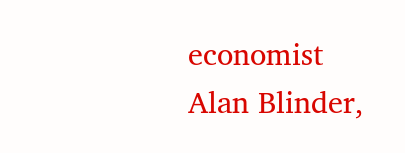economist Alan Blinder,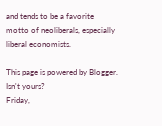and tends to be a favorite motto of neoliberals, especially liberal economists.

This page is powered by Blogger. Isn't yours?
Friday,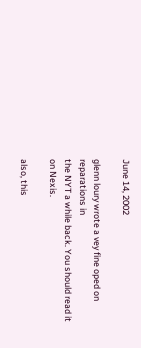June 14, 2002

glenn loury wrote a vey fine oped on reparations in
the NYT a while back. You should read it on Nexis.

also, this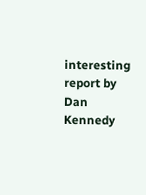interesting report by Dan Kennedy